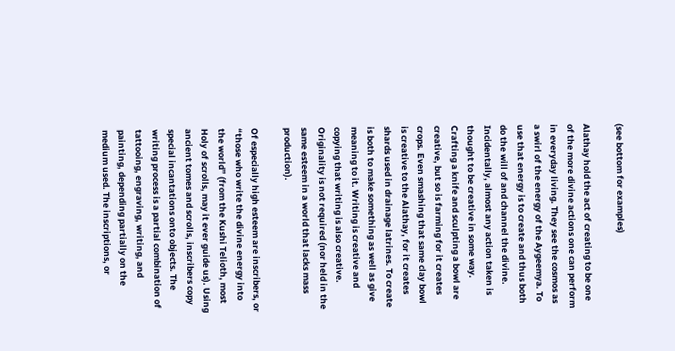(see bottom for examples)

Alathay hold the act of creating to be one of the more divine actions one can perform in everyday living. They see the cosmos as a swirl of the energy of the Aygeemya. To use that energy is to create and thus both do the will of and channel the divine. Incidentally, almost any action taken is thought to be creative in some way. Crafting a knife and sculpting a bowl are creative, but so is farming for it creates crops. Even smashing that same clay bowl is creative to the Alathay, for it creates shards used in drainage latrines. To create is both to make something as well as give meaning to it. Writing is creative and copying that writing is also creative. Originality is not required (nor held in the same esteem in a world that lacks mass production).

Of especially high esteem are inscribers, or “those who write the divine energy into the world” (from the Kushi Telioth, most Holy of scrolls, may it ever guide us). Using ancient tomes and scrolls, inscribers copy special incantations onto objects. The writing process is a partial combination of tattooing, engraving, writing, and painting, depending partially on the medium used. The inscriptions, or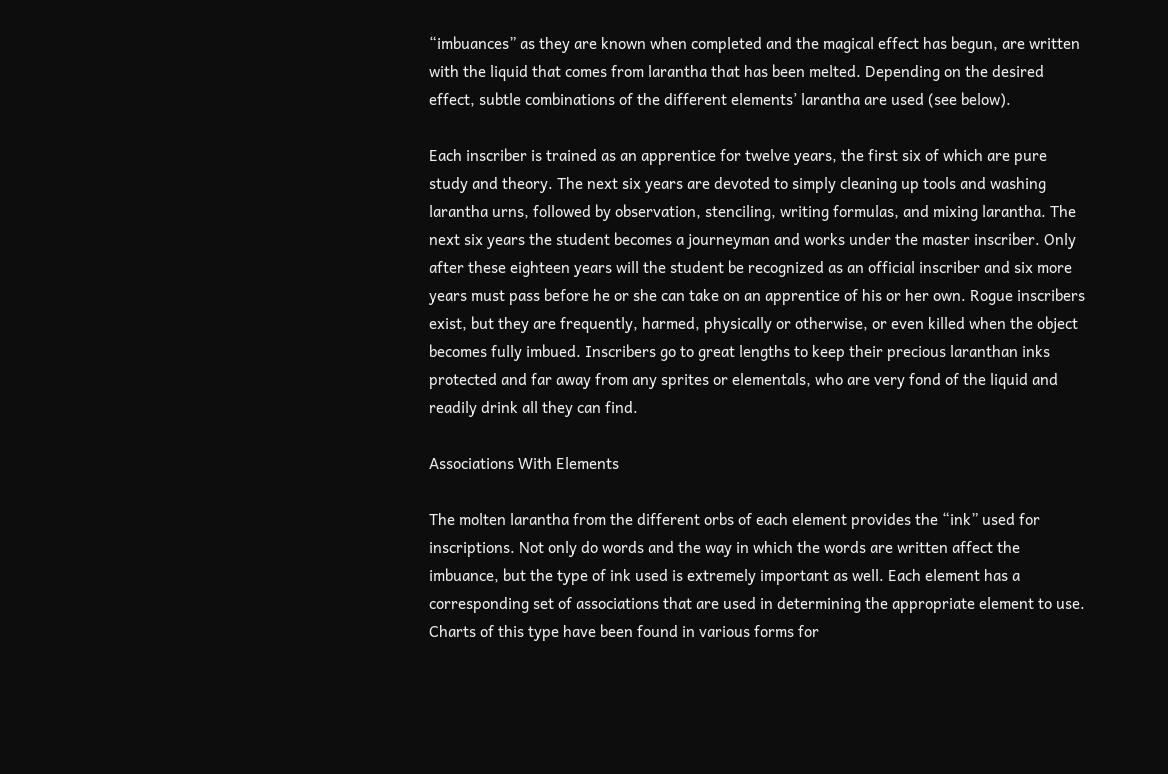“imbuances” as they are known when completed and the magical effect has begun, are written with the liquid that comes from larantha that has been melted. Depending on the desired effect, subtle combinations of the different elements’ larantha are used (see below).

Each inscriber is trained as an apprentice for twelve years, the first six of which are pure study and theory. The next six years are devoted to simply cleaning up tools and washing larantha urns, followed by observation, stenciling, writing formulas, and mixing larantha. The next six years the student becomes a journeyman and works under the master inscriber. Only after these eighteen years will the student be recognized as an official inscriber and six more years must pass before he or she can take on an apprentice of his or her own. Rogue inscribers exist, but they are frequently, harmed, physically or otherwise, or even killed when the object becomes fully imbued. Inscribers go to great lengths to keep their precious laranthan inks protected and far away from any sprites or elementals, who are very fond of the liquid and readily drink all they can find.

Associations With Elements

The molten larantha from the different orbs of each element provides the “ink” used for inscriptions. Not only do words and the way in which the words are written affect the imbuance, but the type of ink used is extremely important as well. Each element has a corresponding set of associations that are used in determining the appropriate element to use. Charts of this type have been found in various forms for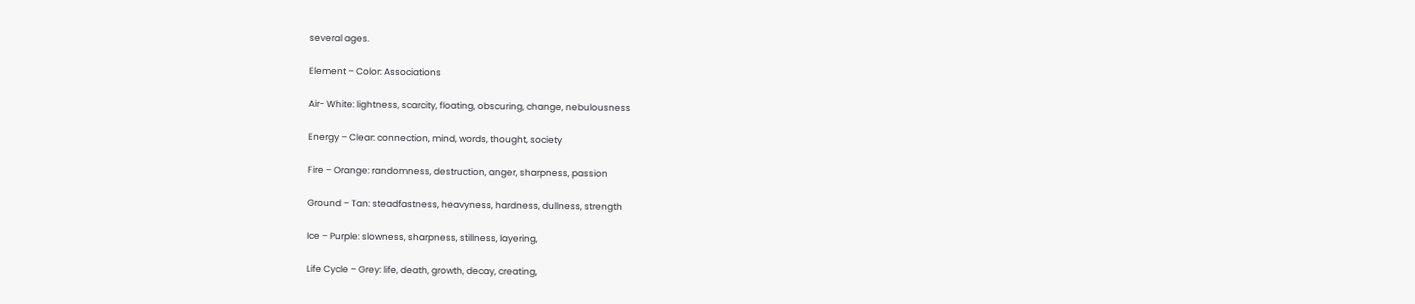several ages.

Element – Color: Associations

Air- White: lightness, scarcity, floating, obscuring, change, nebulousness

Energy – Clear: connection, mind, words, thought, society

Fire – Orange: randomness, destruction, anger, sharpness, passion

Ground – Tan: steadfastness, heavyness, hardness, dullness, strength

Ice – Purple: slowness, sharpness, stillness, layering,

Life Cycle – Grey: life, death, growth, decay, creating,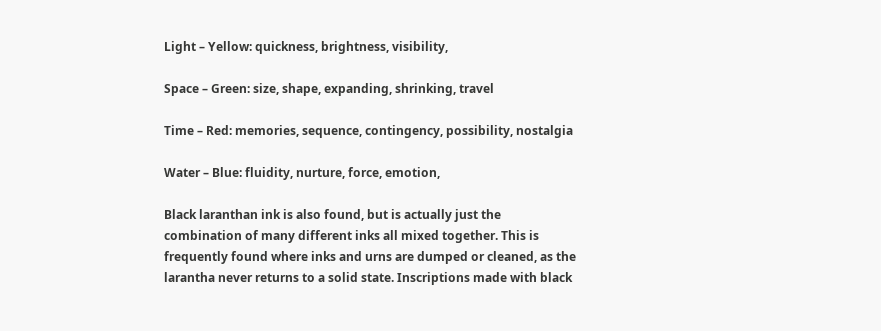Light – Yellow: quickness, brightness, visibility,

Space – Green: size, shape, expanding, shrinking, travel

Time – Red: memories, sequence, contingency, possibility, nostalgia

Water – Blue: fluidity, nurture, force, emotion,

Black laranthan ink is also found, but is actually just the combination of many different inks all mixed together. This is frequently found where inks and urns are dumped or cleaned, as the larantha never returns to a solid state. Inscriptions made with black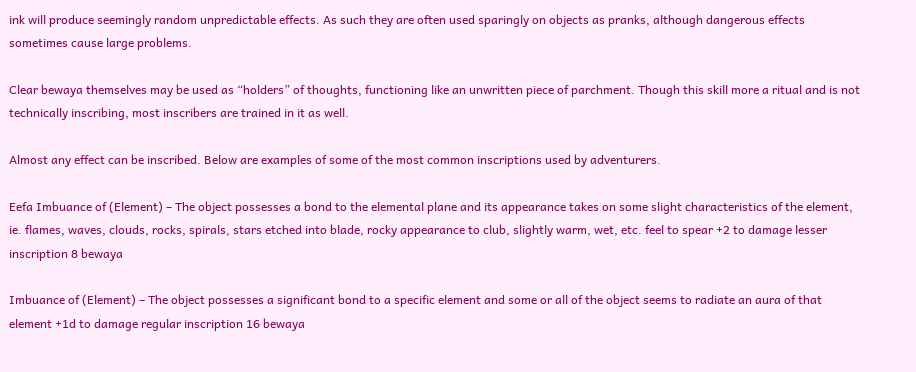ink will produce seemingly random unpredictable effects. As such they are often used sparingly on objects as pranks, although dangerous effects sometimes cause large problems.

Clear bewaya themselves may be used as “holders” of thoughts, functioning like an unwritten piece of parchment. Though this skill more a ritual and is not technically inscribing, most inscribers are trained in it as well.

Almost any effect can be inscribed. Below are examples of some of the most common inscriptions used by adventurers.

Eefa Imbuance of (Element) – The object possesses a bond to the elemental plane and its appearance takes on some slight characteristics of the element, ie. flames, waves, clouds, rocks, spirals, stars etched into blade, rocky appearance to club, slightly warm, wet, etc. feel to spear +2 to damage lesser inscription 8 bewaya

Imbuance of (Element) – The object possesses a significant bond to a specific element and some or all of the object seems to radiate an aura of that element +1d to damage regular inscription 16 bewaya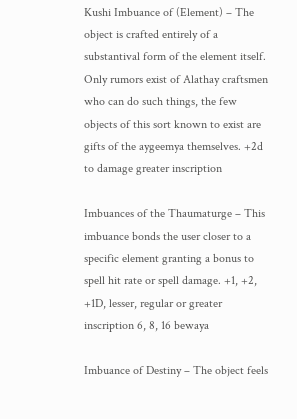Kushi Imbuance of (Element) – The object is crafted entirely of a substantival form of the element itself. Only rumors exist of Alathay craftsmen who can do such things, the few objects of this sort known to exist are gifts of the aygeemya themselves. +2d to damage greater inscription

Imbuances of the Thaumaturge – This imbuance bonds the user closer to a specific element granting a bonus to spell hit rate or spell damage. +1, +2, +1D, lesser, regular or greater inscription 6, 8, 16 bewaya

Imbuance of Destiny – The object feels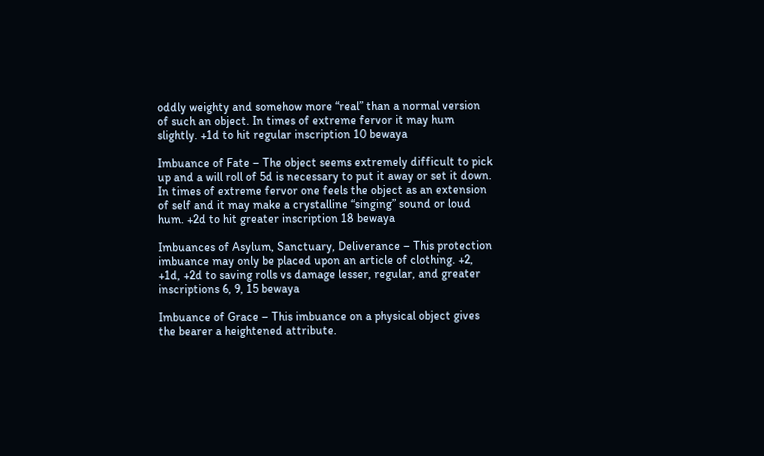oddly weighty and somehow more “real” than a normal version of such an object. In times of extreme fervor it may hum slightly. +1d to hit regular inscription 10 bewaya

Imbuance of Fate – The object seems extremely difficult to pick up and a will roll of 5d is necessary to put it away or set it down. In times of extreme fervor one feels the object as an extension of self and it may make a crystalline “singing” sound or loud hum. +2d to hit greater inscription 18 bewaya

Imbuances of Asylum, Sanctuary, Deliverance – This protection imbuance may only be placed upon an article of clothing. +2, +1d, +2d to saving rolls vs damage lesser, regular, and greater inscriptions 6, 9, 15 bewaya

Imbuance of Grace – This imbuance on a physical object gives the bearer a heightened attribute.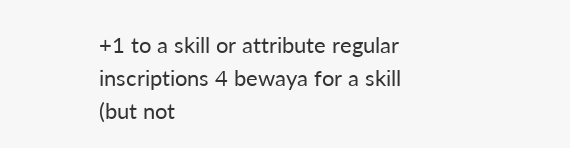+1 to a skill or attribute regular inscriptions 4 bewaya for a skill (but not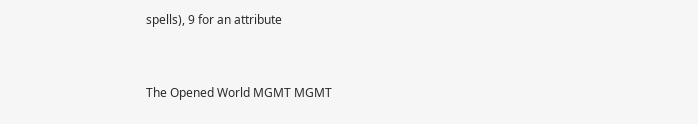spells), 9 for an attribute


The Opened World MGMT MGMT